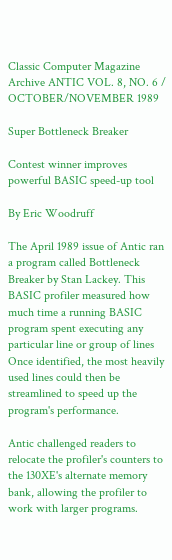Classic Computer Magazine Archive ANTIC VOL. 8, NO. 6 / OCTOBER/NOVEMBER 1989

Super Bottleneck Breaker

Contest winner improves powerful BASIC speed-up tool

By Eric Woodruff

The April 1989 issue of Antic ran a program called Bottleneck Breaker by Stan Lackey. This BASIC profiler measured how much time a running BASIC program spent executing any particular line or group of lines Once identified, the most heavily used lines could then be streamlined to speed up the program's performance.

Antic challenged readers to relocate the profiler's counters to the 130XE's alternate memory bank, allowing the profiler to work with larger programs.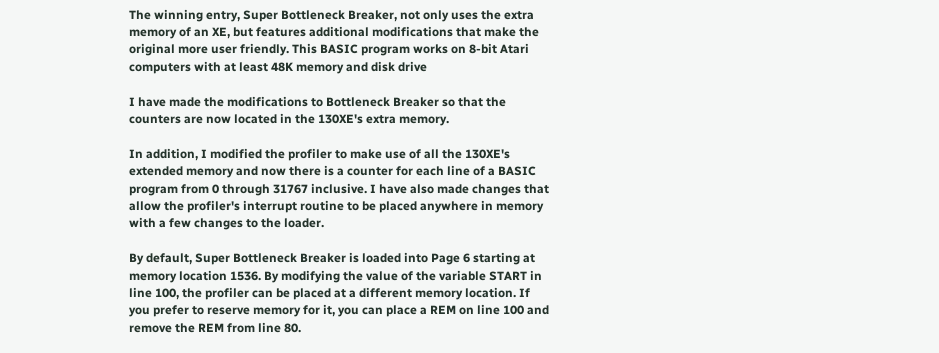The winning entry, Super Bottleneck Breaker, not only uses the extra memory of an XE, but features additional modifications that make the original more user friendly. This BASIC program works on 8-bit Atari computers with at least 48K memory and disk drive

I have made the modifications to Bottleneck Breaker so that the counters are now located in the 130XE's extra memory.

In addition, I modified the profiler to make use of all the 130XE's extended memory and now there is a counter for each line of a BASIC program from 0 through 31767 inclusive. I have also made changes that allow the profiler's interrupt routine to be placed anywhere in memory with a few changes to the loader.

By default, Super Bottleneck Breaker is loaded into Page 6 starting at memory location 1536. By modifying the value of the variable START in line 100, the profiler can be placed at a different memory location. If you prefer to reserve memory for it, you can place a REM on line 100 and remove the REM from line 80.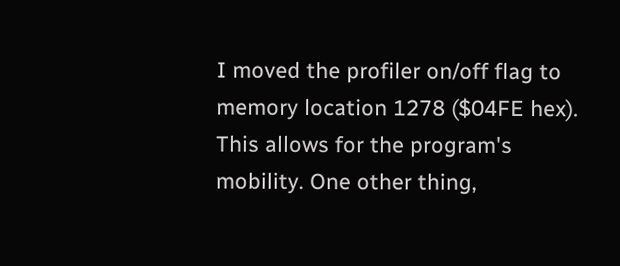I moved the profiler on/off flag to memory location 1278 ($04FE hex). This allows for the program's mobility. One other thing,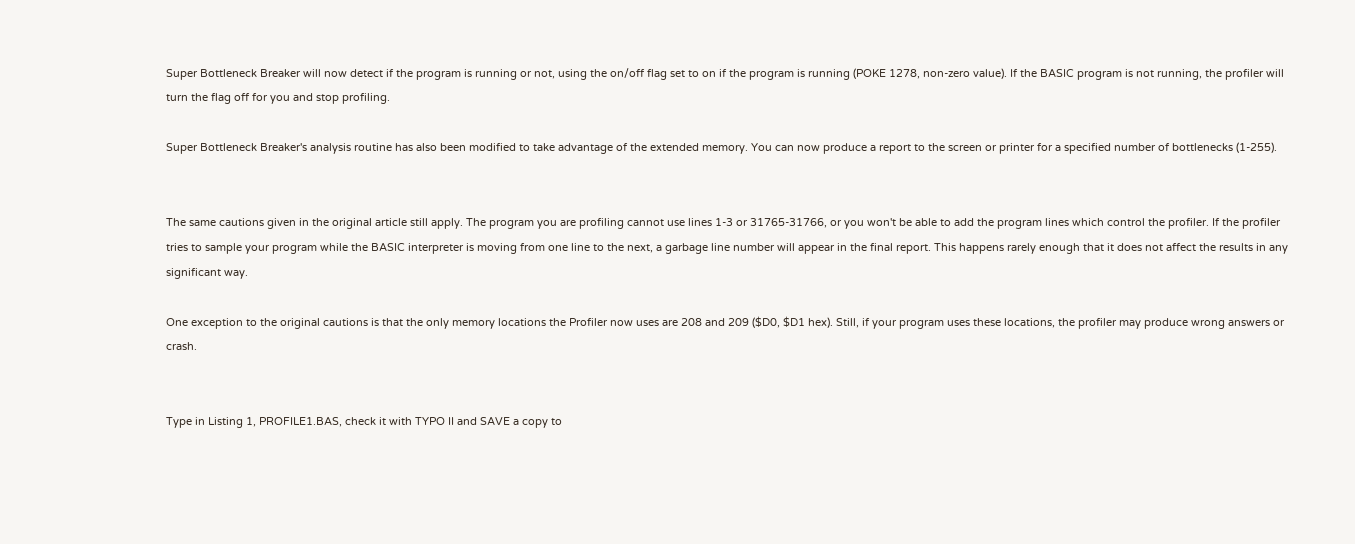Super Bottleneck Breaker will now detect if the program is running or not, using the on/off flag set to on if the program is running (POKE 1278, non-zero value). If the BASIC program is not running, the profiler will turn the flag off for you and stop profiling.

Super Bottleneck Breaker's analysis routine has also been modified to take advantage of the extended memory. You can now produce a report to the screen or printer for a specified number of bottlenecks (1-255).


The same cautions given in the original article still apply. The program you are profiling cannot use lines 1-3 or 31765-31766, or you won't be able to add the program lines which control the profiler. If the profiler tries to sample your program while the BASIC interpreter is moving from one line to the next, a garbage line number will appear in the final report. This happens rarely enough that it does not affect the results in any significant way.

One exception to the original cautions is that the only memory locations the Profiler now uses are 208 and 209 ($D0, $D1 hex). Still, if your program uses these locations, the profiler may produce wrong answers or crash.


Type in Listing 1, PROFILE1.BAS, check it with TYPO II and SAVE a copy to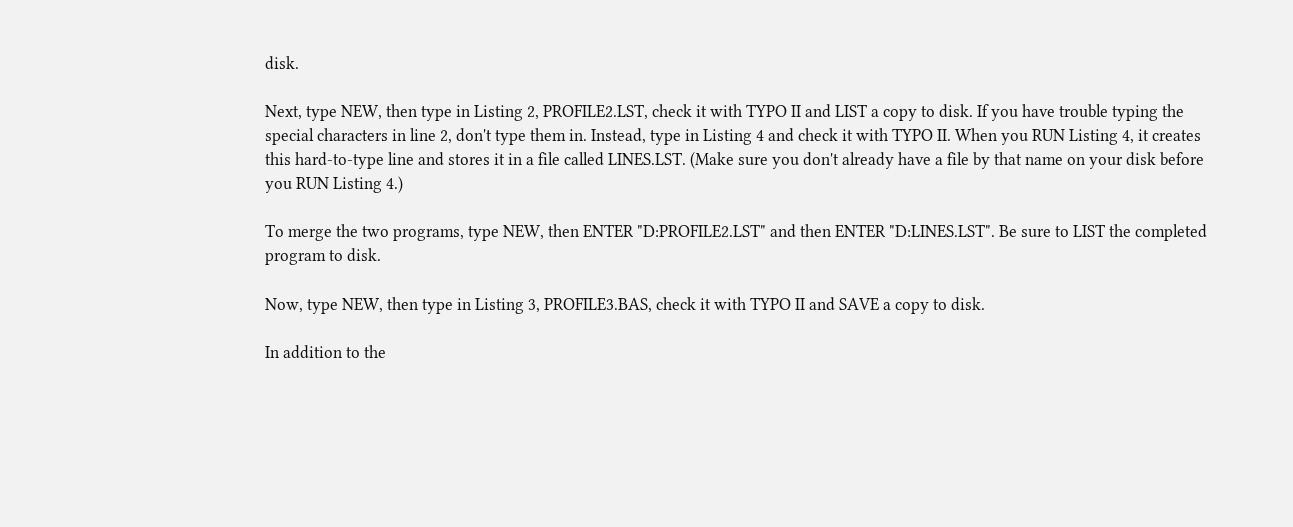disk.

Next, type NEW, then type in Listing 2, PROFILE2.LST, check it with TYPO II and LIST a copy to disk. If you have trouble typing the special characters in line 2, don't type them in. Instead, type in Listing 4 and check it with TYPO II. When you RUN Listing 4, it creates this hard-to-type line and stores it in a file called LINES.LST. (Make sure you don't already have a file by that name on your disk before you RUN Listing 4.)

To merge the two programs, type NEW, then ENTER "D:PROFILE2.LST" and then ENTER "D:LINES.LST". Be sure to LIST the completed program to disk.

Now, type NEW, then type in Listing 3, PROFILE3.BAS, check it with TYPO II and SAVE a copy to disk.

In addition to the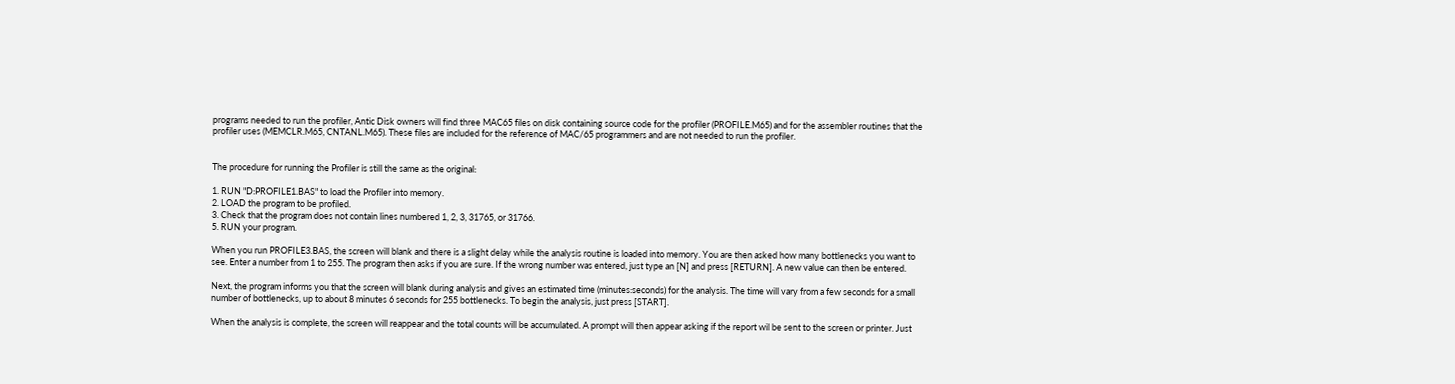programs needed to run the profiler, Antic Disk owners will find three MAC65 files on disk containing source code for the profiler (PROFILE.M65) and for the assembler routines that the profiler uses (MEMCLR.M65, CNTANL.M65). These files are included for the reference of MAC/65 programmers and are not needed to run the profiler.


The procedure for running the Profiler is still the same as the original:

1. RUN "D:PROFILE1.BAS" to load the Profiler into memory.
2. LOAD the program to be profiled.
3. Check that the program does not contain lines numbered 1, 2, 3, 31765, or 31766.
5. RUN your program.

When you run PROFILE3.BAS, the screen will blank and there is a slight delay while the analysis routine is loaded into memory. You are then asked how many bottlenecks you want to see. Enter a number from 1 to 255. The program then asks if you are sure. If the wrong number was entered, just type an [N] and press [RETURN]. A new value can then be entered.

Next, the program informs you that the screen will blank during analysis and gives an estimated time (minutes:seconds) for the analysis. The time will vary from a few seconds for a small number of bottlenecks, up to about 8 minutes 6 seconds for 255 bottlenecks. To begin the analysis, just press [START].

When the analysis is complete, the screen will reappear and the total counts will be accumulated. A prompt will then appear asking if the report wil be sent to the screen or printer. Just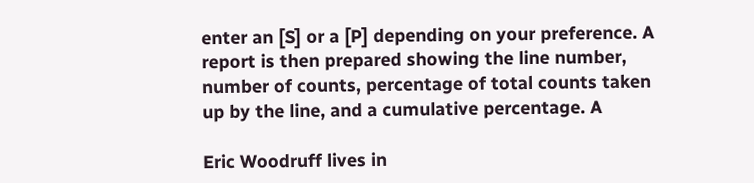enter an [S] or a [P] depending on your preference. A report is then prepared showing the line number, number of counts, percentage of total counts taken up by the line, and a cumulative percentage. A

Eric Woodruff lives in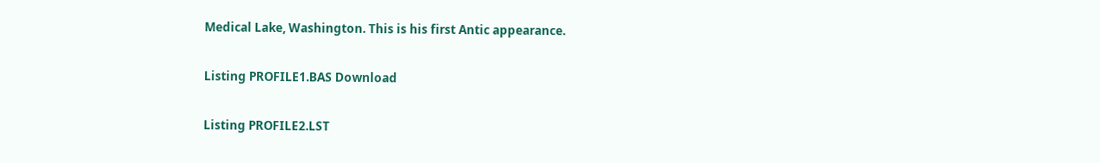Medical Lake, Washington. This is his first Antic appearance.

Listing PROFILE1.BAS Download

Listing PROFILE2.LST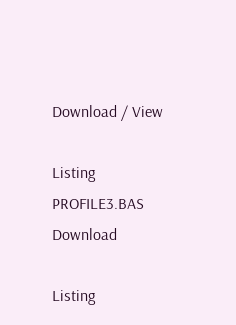Download / View

Listing PROFILE3.BAS Download

Listing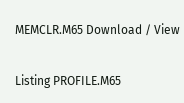MEMCLR.M65 Download / View

Listing PROFILE.M65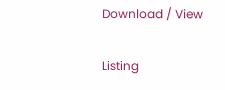Download / View

Listing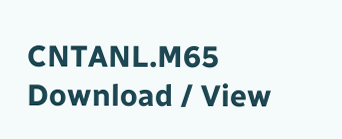CNTANL.M65 Download / View